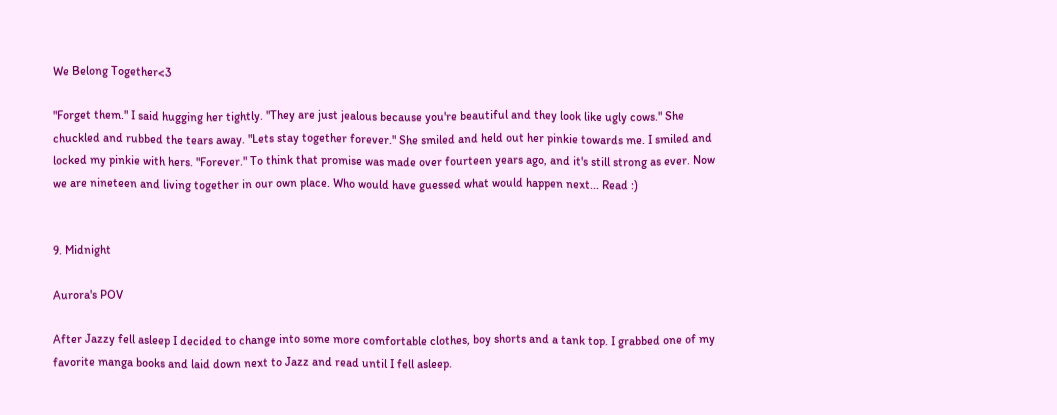We Belong Together<3

"Forget them." I said hugging her tightly. "They are just jealous because you're beautiful and they look like ugly cows." She chuckled and rubbed the tears away. "Lets stay together forever." She smiled and held out her pinkie towards me. I smiled and locked my pinkie with hers. "Forever." To think that promise was made over fourteen years ago, and it's still strong as ever. Now we are nineteen and living together in our own place. Who would have guessed what would happen next... Read :)


9. Midnight

Aurora's POV

After Jazzy fell asleep I decided to change into some more comfortable clothes, boy shorts and a tank top. I grabbed one of my favorite manga books and laid down next to Jazz and read until I fell asleep.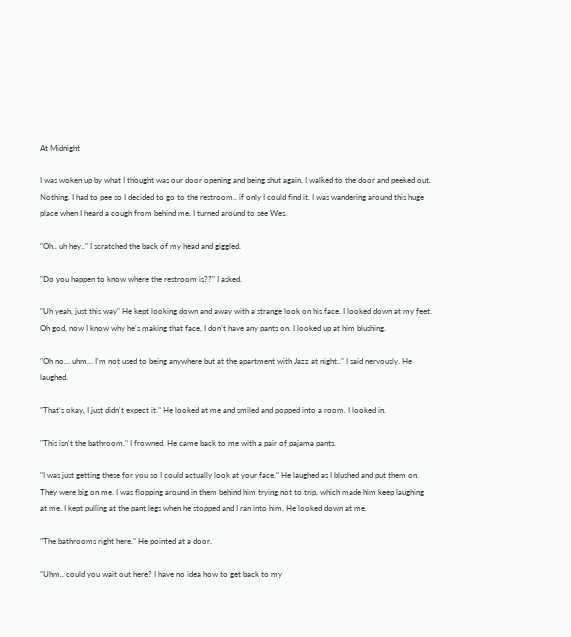At Midnight

I was woken up by what I thought was our door opening and being shut again. I walked to the door and peeked out. Nothing. I had to pee so I decided to go to the restroom.. if only I could find it. I was wandering around this huge place when I heard a cough from behind me. I turned around to see Wes.

"Oh.. uh hey.." I scratched the back of my head and giggled.

"Do you happen to know where the restroom is??" I asked.

"Uh yeah, just this way" He kept looking down and away with a strange look on his face. I looked down at my feet. Oh god, now I know why he's making that face, I don't have any pants on. I looked up at him blushing.

"Oh no... uhm... I'm not used to being anywhere but at the apartment with Jazz at night.." I said nervously. He laughed.

"That's okay, I just didn't expect it." He looked at me and smiled and popped into a room. I looked in.

"This isn't the bathroom." I frowned. He came back to me with a pair of pajama pants.

"I was just getting these for you so I could actually look at your face." He laughed as I blushed and put them on. They were big on me. I was flopping around in them behind him trying not to trip, which made him keep laughing at me. I kept pulling at the pant legs when he stopped and I ran into him. He looked down at me.

"The bathrooms right here." He pointed at a door.

"Uhm.. could you wait out here? I have no idea how to get back to my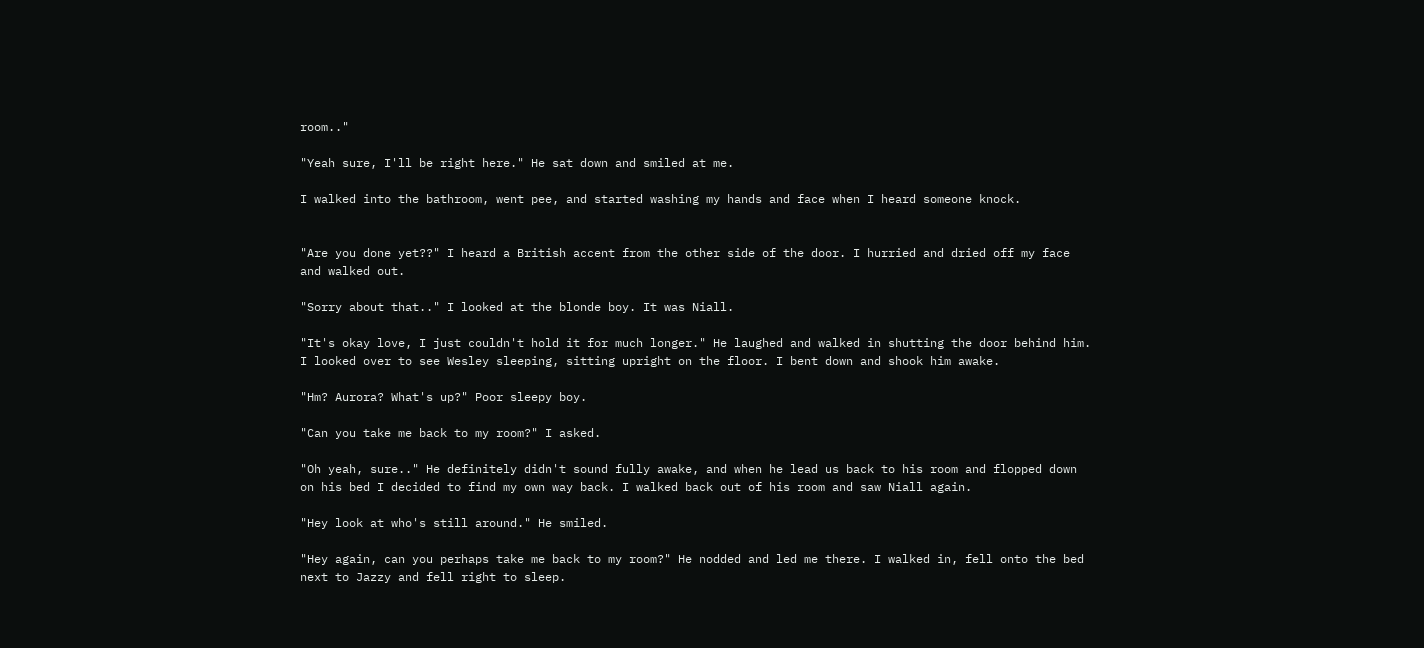room.."

"Yeah sure, I'll be right here." He sat down and smiled at me.

I walked into the bathroom, went pee, and started washing my hands and face when I heard someone knock.


"Are you done yet??" I heard a British accent from the other side of the door. I hurried and dried off my face and walked out.

"Sorry about that.." I looked at the blonde boy. It was Niall.

"It's okay love, I just couldn't hold it for much longer." He laughed and walked in shutting the door behind him. I looked over to see Wesley sleeping, sitting upright on the floor. I bent down and shook him awake.

"Hm? Aurora? What's up?" Poor sleepy boy.

"Can you take me back to my room?" I asked.

"Oh yeah, sure.." He definitely didn't sound fully awake, and when he lead us back to his room and flopped down on his bed I decided to find my own way back. I walked back out of his room and saw Niall again.

"Hey look at who's still around." He smiled.

"Hey again, can you perhaps take me back to my room?" He nodded and led me there. I walked in, fell onto the bed next to Jazzy and fell right to sleep.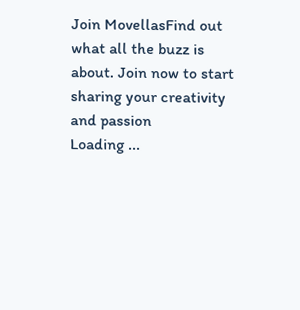Join MovellasFind out what all the buzz is about. Join now to start sharing your creativity and passion
Loading ...